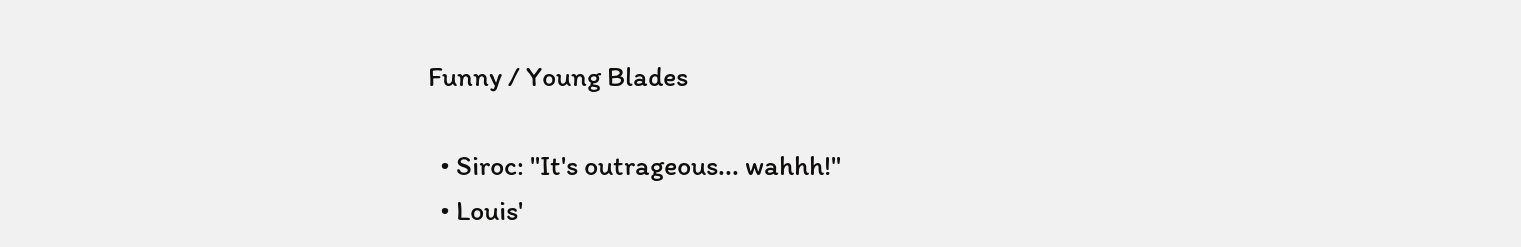Funny / Young Blades

  • Siroc: "It's outrageous... wahhh!"
  • Louis'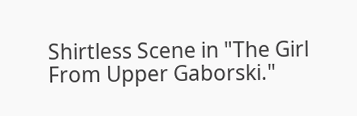Shirtless Scene in "The Girl From Upper Gaborski."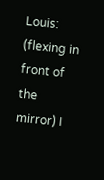Louis: (flexing in front of the mirror) I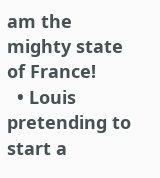am the mighty state of France!
  • Louis pretending to start a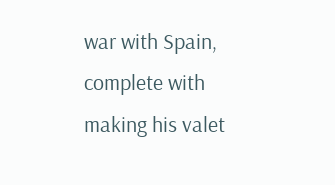war with Spain, complete with making his valet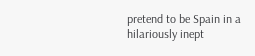pretend to be Spain in a hilariously inept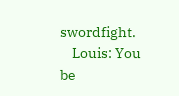swordfight.
    Louis: You be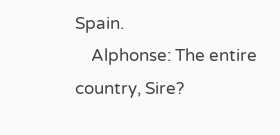Spain.
    Alphonse: The entire country, Sire?